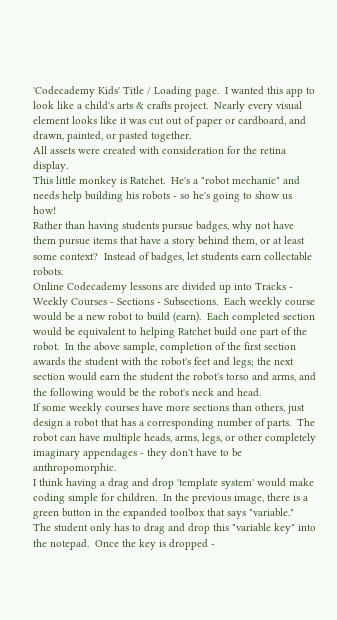'Codecademy Kids' Title / Loading page.  I wanted this app to look like a child's arts & crafts project.  Nearly every visual element looks like it was cut out of paper or cardboard, and drawn, painted, or pasted together.
All assets were created with consideration for the retina display.
This little monkey is Ratchet.  He's a "robot mechanic" and needs help building his robots - so he's going to show us how!
Rather than having students pursue badges, why not have them pursue items that have a story behind them, or at least some context?  Instead of badges, let students earn collectable robots.
Online Codecademy lessons are divided up into Tracks - Weekly Courses - Sections - Subsections.  Each weekly course would be a new robot to build (earn).  Each completed section would be equivalent to helping Ratchet build one part of the robot.  In the above sample, completion of the first section awards the student with the robot's feet and legs; the next section would earn the student the robot's torso and arms, and the following would be the robot's neck and head.
If some weekly courses have more sections than others, just design a robot that has a corresponding number of parts.  The robot can have multiple heads, arms, legs, or other completely imaginary appendages - they don't have to be anthropomorphic.
I think having a drag and drop 'template system' would make coding simple for children.  In the previous image, there is a green button in the expanded toolbox that says "variable."  The student only has to drag and drop this "variable key" into the notepad.  Once the key is dropped -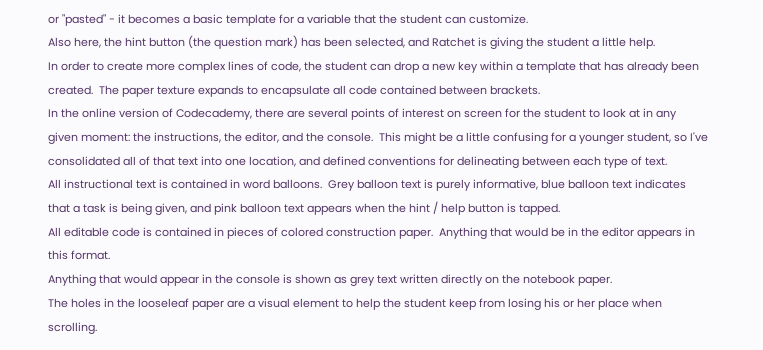or "pasted" - it becomes a basic template for a variable that the student can customize.
Also here, the hint button (the question mark) has been selected, and Ratchet is giving the student a little help.
In order to create more complex lines of code, the student can drop a new key within a template that has already been created.  The paper texture expands to encapsulate all code contained between brackets.
In the online version of Codecademy, there are several points of interest on screen for the student to look at in any given moment: the instructions, the editor, and the console.  This might be a little confusing for a younger student, so I've consolidated all of that text into one location, and defined conventions for delineating between each type of text.
All instructional text is contained in word balloons.  Grey balloon text is purely informative, blue balloon text indicates that a task is being given, and pink balloon text appears when the hint / help button is tapped.
All editable code is contained in pieces of colored construction paper.  Anything that would be in the editor appears in this format.
Anything that would appear in the console is shown as grey text written directly on the notebook paper.
The holes in the looseleaf paper are a visual element to help the student keep from losing his or her place when scrolling.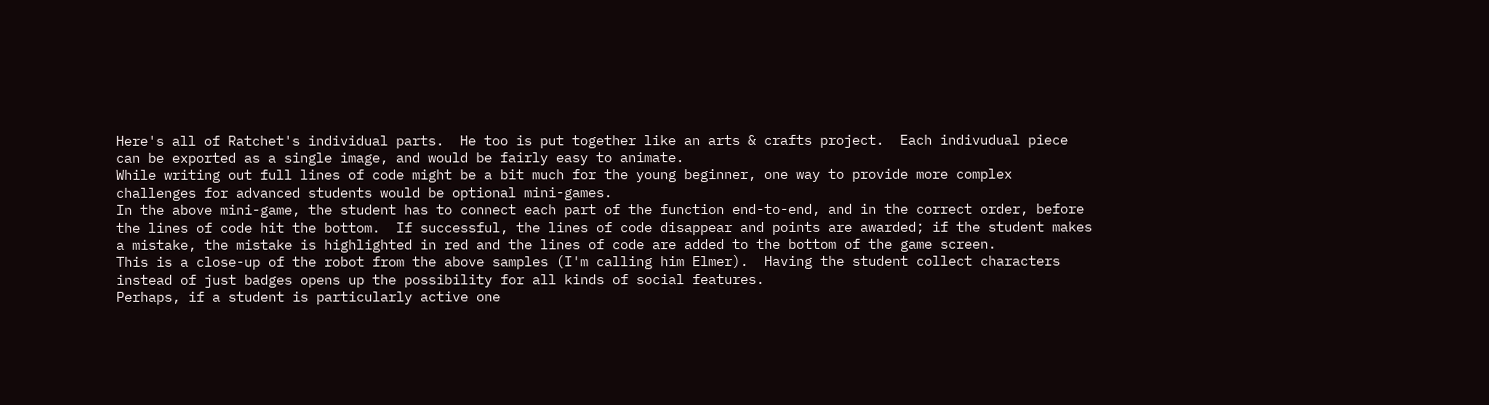Here's all of Ratchet's individual parts.  He too is put together like an arts & crafts project.  Each indivudual piece can be exported as a single image, and would be fairly easy to animate.
While writing out full lines of code might be a bit much for the young beginner, one way to provide more complex challenges for advanced students would be optional mini-games.
In the above mini-game, the student has to connect each part of the function end-to-end, and in the correct order, before the lines of code hit the bottom.  If successful, the lines of code disappear and points are awarded; if the student makes a mistake, the mistake is highlighted in red and the lines of code are added to the bottom of the game screen.
This is a close-up of the robot from the above samples (I'm calling him Elmer).  Having the student collect characters instead of just badges opens up the possibility for all kinds of social features.
Perhaps, if a student is particularly active one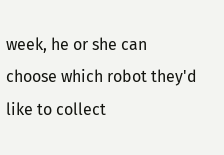week, he or she can choose which robot they'd like to collect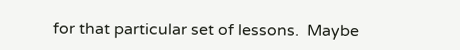for that particular set of lessons.  Maybe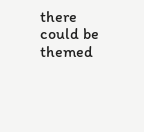there could be themed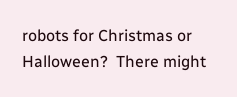robots for Christmas or Halloween?  There might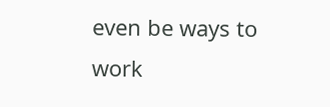even be ways to work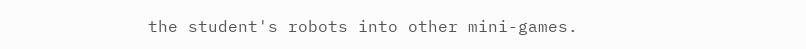the student's robots into other mini-games.